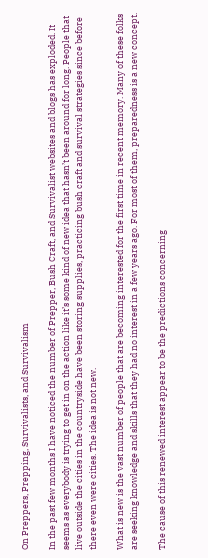On Preppers, Prepping, Survivalists, and Survivalism

In the past few months I have noticed the number of Prepper, Bush Craft, and Survivalist websites and blogs has exploded. It seems as everybody is trying to get in on the action like it’s some kind of new idea that hasn’t been around for long. People that live outside the cities in the countryside have been storing supplies, practicing bush craft and survival strategies since before there even were cities. The idea is not new.

What is new is the vast number of people that are becoming interested for the first time in recent memory. Many of these folks are seeking knowledge and skills that they had no interest in a few years ago. For most of them, preparedness is a new concept.

The cause of this renewed interest appear to be the predictions concerning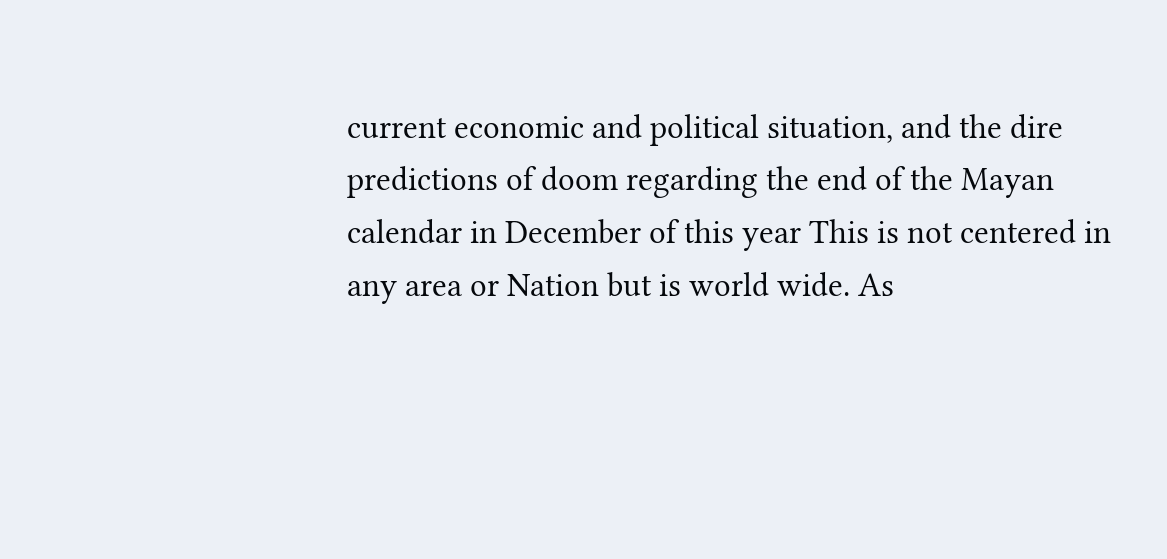current economic and political situation, and the dire predictions of doom regarding the end of the Mayan calendar in December of this year This is not centered in any area or Nation but is world wide. As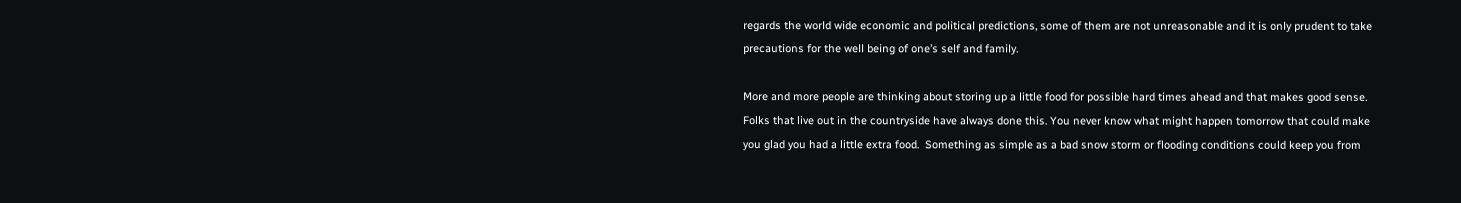regards the world wide economic and political predictions, some of them are not unreasonable and it is only prudent to take precautions for the well being of one’s self and family.

More and more people are thinking about storing up a little food for possible hard times ahead and that makes good sense. Folks that live out in the countryside have always done this. You never know what might happen tomorrow that could make you glad you had a little extra food.  Something as simple as a bad snow storm or flooding conditions could keep you from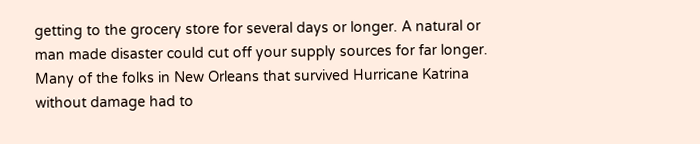getting to the grocery store for several days or longer. A natural or man made disaster could cut off your supply sources for far longer. Many of the folks in New Orleans that survived Hurricane Katrina without damage had to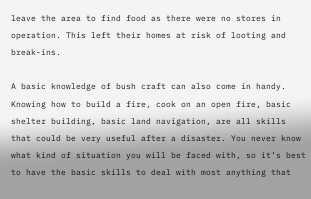leave the area to find food as there were no stores in operation. This left their homes at risk of looting and break-ins.

A basic knowledge of bush craft can also come in handy. Knowing how to build a fire, cook on an open fire, basic shelter building, basic land navigation, are all skills that could be very useful after a disaster. You never know what kind of situation you will be faced with, so it’s best to have the basic skills to deal with most anything that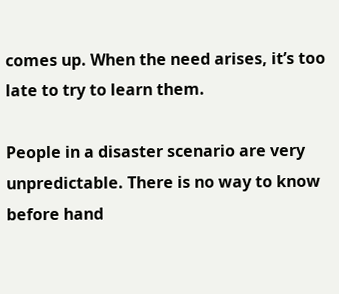comes up. When the need arises, it’s too late to try to learn them.

People in a disaster scenario are very unpredictable. There is no way to know before hand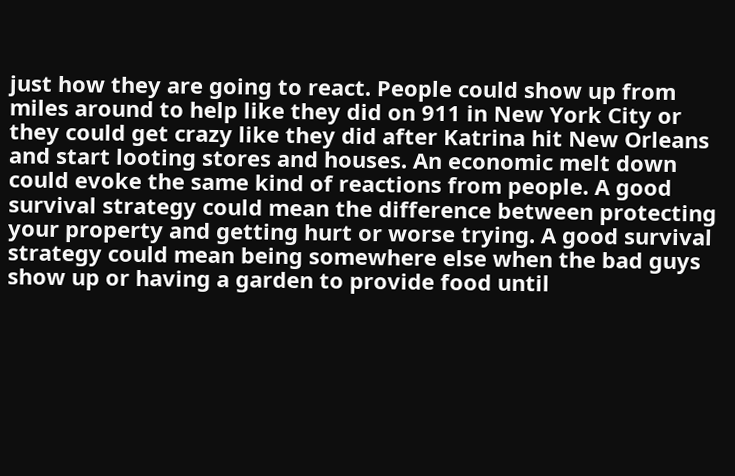just how they are going to react. People could show up from miles around to help like they did on 911 in New York City or they could get crazy like they did after Katrina hit New Orleans and start looting stores and houses. An economic melt down could evoke the same kind of reactions from people. A good survival strategy could mean the difference between protecting your property and getting hurt or worse trying. A good survival strategy could mean being somewhere else when the bad guys show up or having a garden to provide food until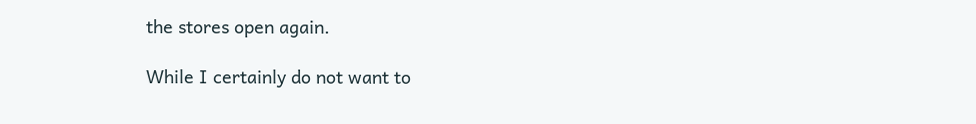the stores open again.

While I certainly do not want to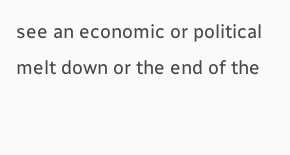see an economic or political melt down or the end of the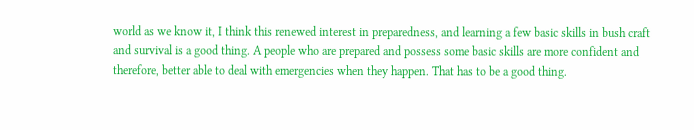world as we know it, I think this renewed interest in preparedness, and learning a few basic skills in bush craft and survival is a good thing. A people who are prepared and possess some basic skills are more confident and therefore, better able to deal with emergencies when they happen. That has to be a good thing.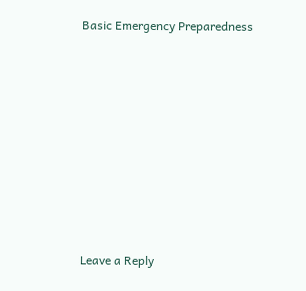Basic Emergency Preparedness









Leave a Reply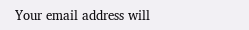Your email address will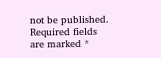not be published. Required fields are marked *